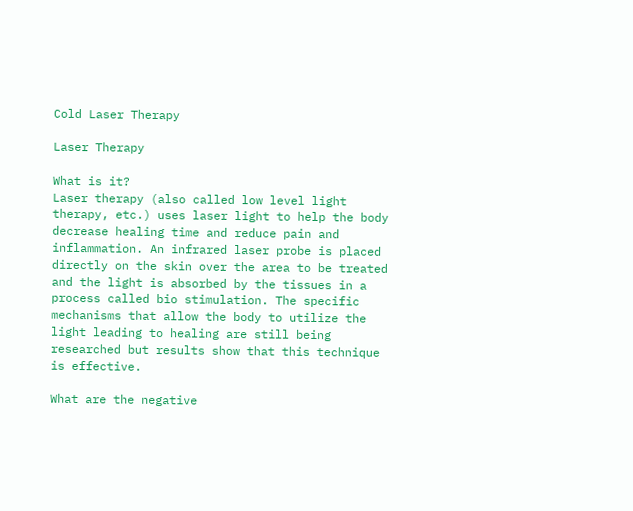Cold Laser Therapy

Laser Therapy

What is it?
Laser therapy (also called low level light therapy, etc.) uses laser light to help the body decrease healing time and reduce pain and inflammation. An infrared laser probe is placed directly on the skin over the area to be treated and the light is absorbed by the tissues in a process called bio stimulation. The specific mechanisms that allow the body to utilize the light leading to healing are still being researched but results show that this technique is effective.

What are the negative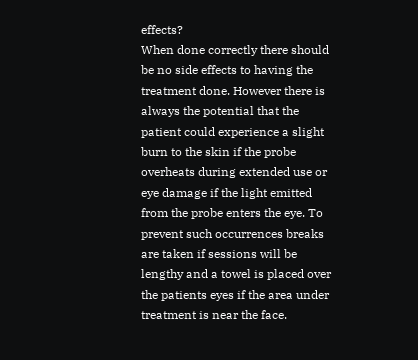effects?
When done correctly there should be no side effects to having the treatment done. However there is always the potential that the patient could experience a slight burn to the skin if the probe overheats during extended use or eye damage if the light emitted from the probe enters the eye. To prevent such occurrences breaks are taken if sessions will be lengthy and a towel is placed over the patients eyes if the area under treatment is near the face.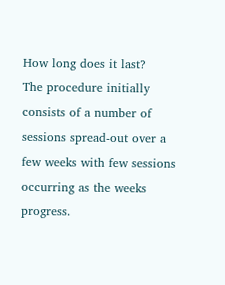How long does it last?
The procedure initially consists of a number of sessions spread-out over a few weeks with few sessions occurring as the weeks progress.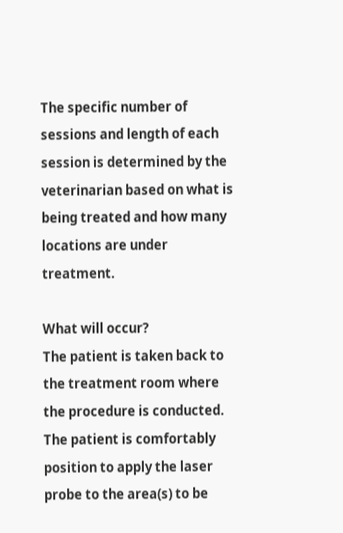The specific number of sessions and length of each session is determined by the veterinarian based on what is being treated and how many locations are under treatment.

What will occur?
The patient is taken back to the treatment room where the procedure is conducted.  The patient is comfortably position to apply the laser probe to the area(s) to be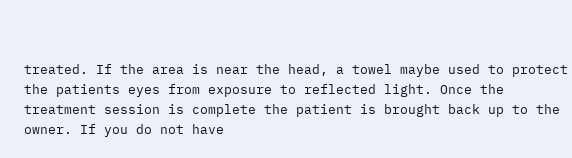treated. If the area is near the head, a towel maybe used to protect the patients eyes from exposure to reflected light. Once the treatment session is complete the patient is brought back up to the owner. If you do not have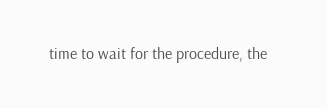time to wait for the procedure, the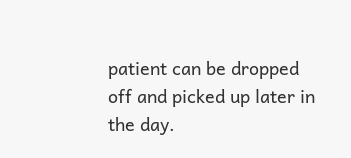patient can be dropped off and picked up later in the day.